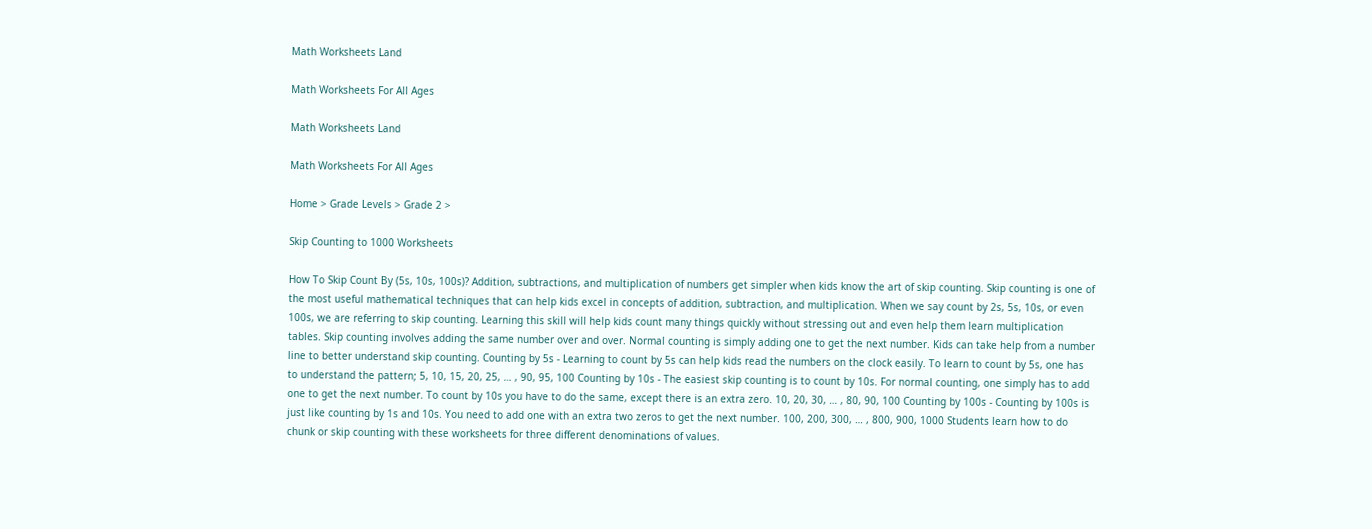Math Worksheets Land

Math Worksheets For All Ages

Math Worksheets Land

Math Worksheets For All Ages

Home > Grade Levels > Grade 2 >

Skip Counting to 1000 Worksheets

How To Skip Count By (5s, 10s, 100s)? Addition, subtractions, and multiplication of numbers get simpler when kids know the art of skip counting. Skip counting is one of the most useful mathematical techniques that can help kids excel in concepts of addition, subtraction, and multiplication. When we say count by 2s, 5s, 10s, or even 100s, we are referring to skip counting. Learning this skill will help kids count many things quickly without stressing out and even help them learn multiplication tables. Skip counting involves adding the same number over and over. Normal counting is simply adding one to get the next number. Kids can take help from a number line to better understand skip counting. Counting by 5s - Learning to count by 5s can help kids read the numbers on the clock easily. To learn to count by 5s, one has to understand the pattern; 5, 10, 15, 20, 25, … , 90, 95, 100 Counting by 10s - The easiest skip counting is to count by 10s. For normal counting, one simply has to add one to get the next number. To count by 10s you have to do the same, except there is an extra zero. 10, 20, 30, … , 80, 90, 100 Counting by 100s - Counting by 100s is just like counting by 1s and 10s. You need to add one with an extra two zeros to get the next number. 100, 200, 300, … , 800, 900, 1000 Students learn how to do chunk or skip counting with these worksheets for three different denominations of values.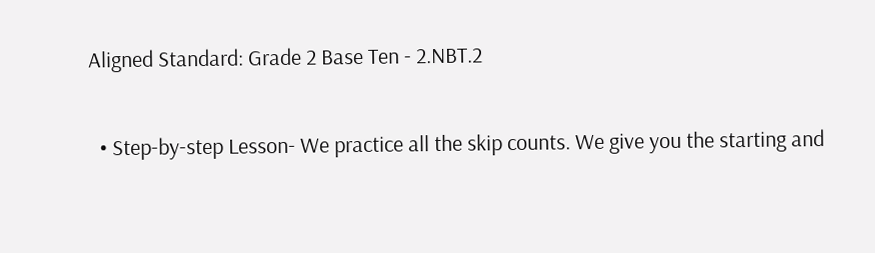Aligned Standard: Grade 2 Base Ten - 2.NBT.2

  • Step-by-step Lesson- We practice all the skip counts. We give you the starting and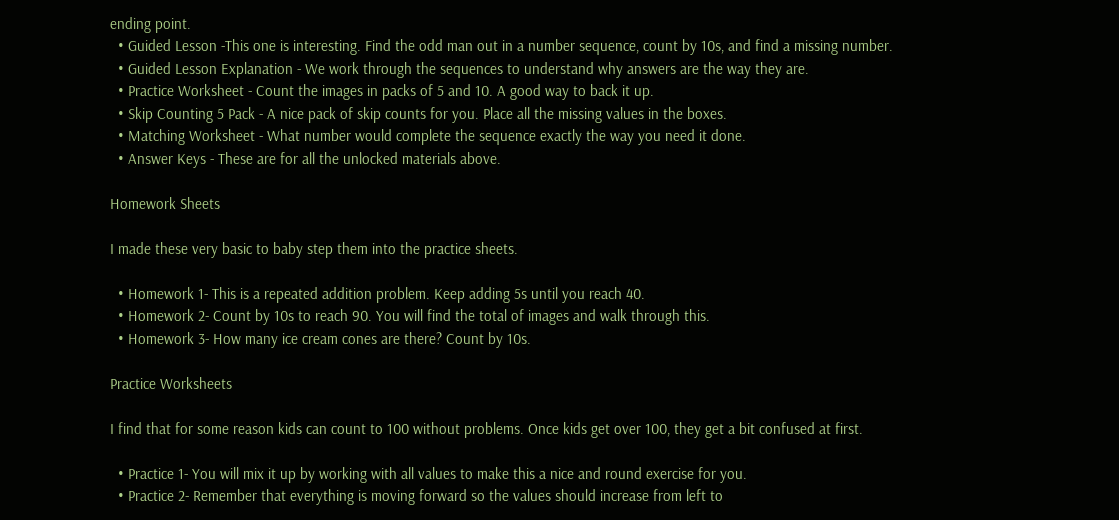ending point.
  • Guided Lesson -This one is interesting. Find the odd man out in a number sequence, count by 10s, and find a missing number.
  • Guided Lesson Explanation - We work through the sequences to understand why answers are the way they are.
  • Practice Worksheet - Count the images in packs of 5 and 10. A good way to back it up.
  • Skip Counting 5 Pack - A nice pack of skip counts for you. Place all the missing values in the boxes.
  • Matching Worksheet - What number would complete the sequence exactly the way you need it done.
  • Answer Keys - These are for all the unlocked materials above.

Homework Sheets

I made these very basic to baby step them into the practice sheets.

  • Homework 1- This is a repeated addition problem. Keep adding 5s until you reach 40.
  • Homework 2- Count by 10s to reach 90. You will find the total of images and walk through this.
  • Homework 3- How many ice cream cones are there? Count by 10s.

Practice Worksheets

I find that for some reason kids can count to 100 without problems. Once kids get over 100, they get a bit confused at first.

  • Practice 1- You will mix it up by working with all values to make this a nice and round exercise for you.
  • Practice 2- Remember that everything is moving forward so the values should increase from left to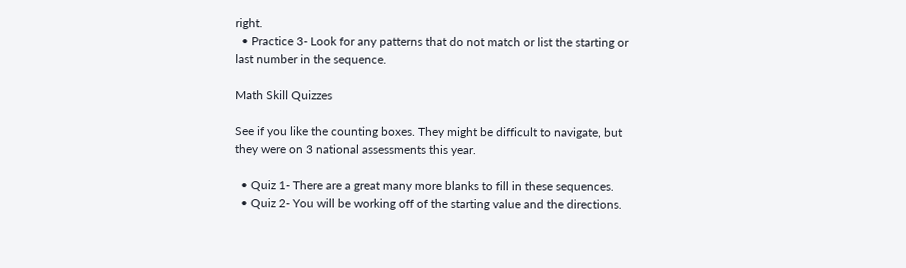right.
  • Practice 3- Look for any patterns that do not match or list the starting or last number in the sequence.

Math Skill Quizzes

See if you like the counting boxes. They might be difficult to navigate, but they were on 3 national assessments this year.

  • Quiz 1- There are a great many more blanks to fill in these sequences.
  • Quiz 2- You will be working off of the starting value and the directions.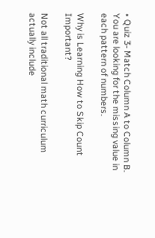• Quiz 3- Match Column A to Column B. You are looking for the missing value in each pattern of numbers.

Why is Learning How to Skip Count Important?

Not all traditional math curriculum actually include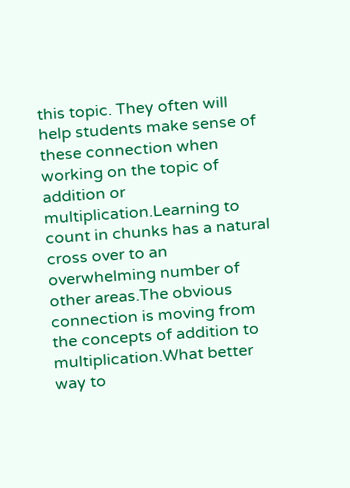this topic. They often will help students make sense of these connection when working on the topic of addition or multiplication.Learning to count in chunks has a natural cross over to an overwhelming number of other areas.The obvious connection is moving from the concepts of addition to multiplication.What better way to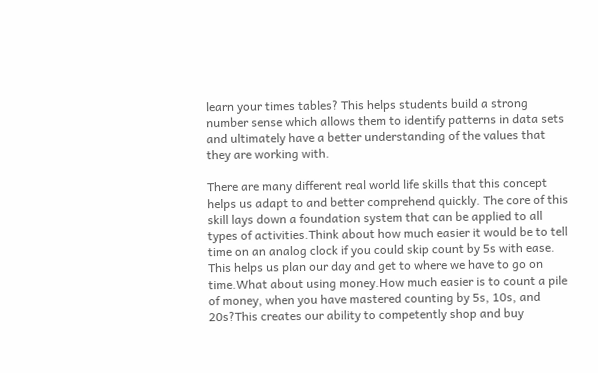learn your times tables? This helps students build a strong number sense which allows them to identify patterns in data sets and ultimately have a better understanding of the values that they are working with.

There are many different real world life skills that this concept helps us adapt to and better comprehend quickly. The core of this skill lays down a foundation system that can be applied to all types of activities.Think about how much easier it would be to tell time on an analog clock if you could skip count by 5s with ease. This helps us plan our day and get to where we have to go on time.What about using money.How much easier is to count a pile of money, when you have mastered counting by 5s, 10s, and 20s?This creates our ability to competently shop and buy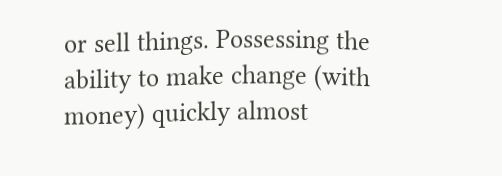or sell things. Possessing the ability to make change (with money) quickly almost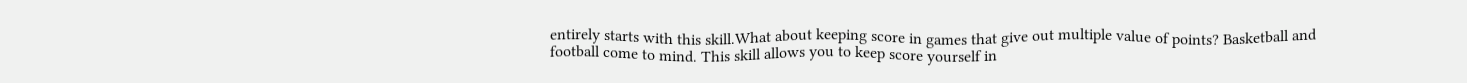entirely starts with this skill.What about keeping score in games that give out multiple value of points? Basketball and football come to mind. This skill allows you to keep score yourself in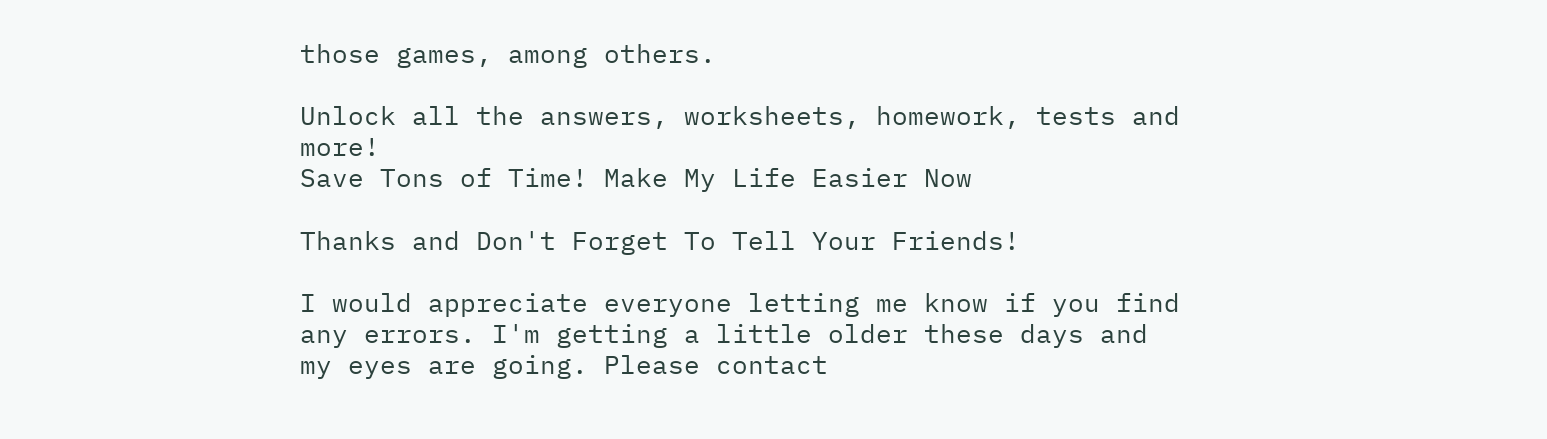those games, among others.

Unlock all the answers, worksheets, homework, tests and more!
Save Tons of Time! Make My Life Easier Now

Thanks and Don't Forget To Tell Your Friends!

I would appreciate everyone letting me know if you find any errors. I'm getting a little older these days and my eyes are going. Please contact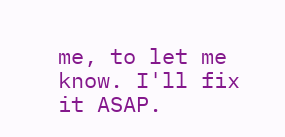me, to let me know. I'll fix it ASAP.